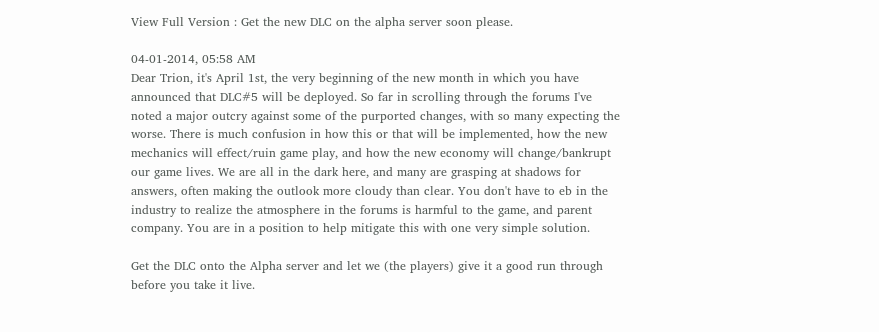View Full Version : Get the new DLC on the alpha server soon please.

04-01-2014, 05:58 AM
Dear Trion, it's April 1st, the very beginning of the new month in which you have announced that DLC#5 will be deployed. So far in scrolling through the forums I've noted a major outcry against some of the purported changes, with so many expecting the worse. There is much confusion in how this or that will be implemented, how the new mechanics will effect/ruin game play, and how the new economy will change/bankrupt our game lives. We are all in the dark here, and many are grasping at shadows for answers, often making the outlook more cloudy than clear. You don't have to eb in the industry to realize the atmosphere in the forums is harmful to the game, and parent company. You are in a position to help mitigate this with one very simple solution.

Get the DLC onto the Alpha server and let we (the players) give it a good run through before you take it live.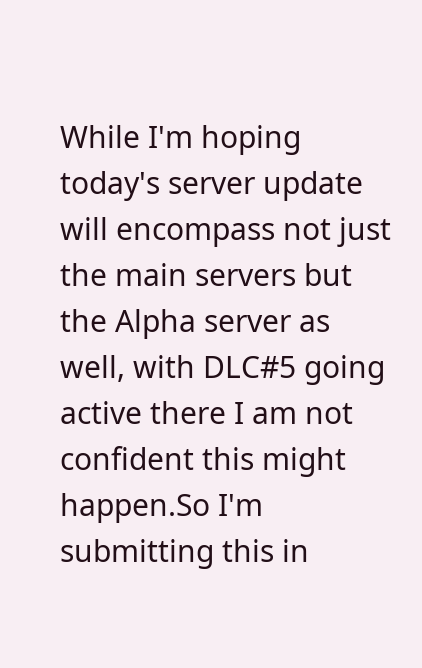While I'm hoping today's server update will encompass not just the main servers but the Alpha server as well, with DLC#5 going active there I am not confident this might happen.So I'm submitting this in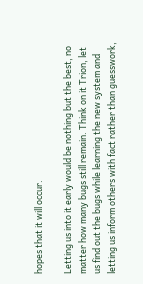hopes that it will occur.

Letting us into it early would be nothing but the best, no matter how many bugs still remain. Think on it Trion, let us find out the bugs while learning the new system and letting us inform others with fact rather than guesswork,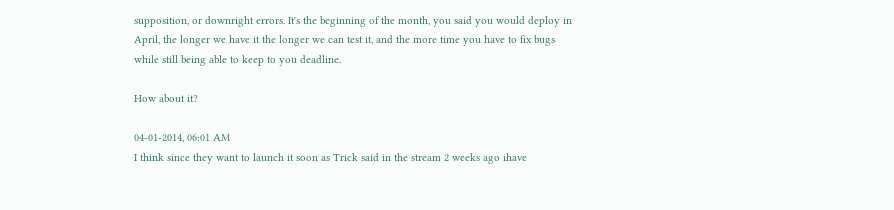supposition, or downright errors. It's the beginning of the month, you said you would deploy in April, the longer we have it the longer we can test it, and the more time you have to fix bugs while still being able to keep to you deadline.

How about it?

04-01-2014, 06:01 AM
I think since they want to launch it soon as Trick said in the stream 2 weeks ago ihave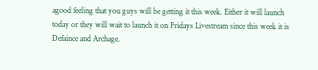agood feeling that you guys will be getting it this week. Either it will launch today or they will wait to launch it on Fridays Livestream since this week it is Defaince and Archage.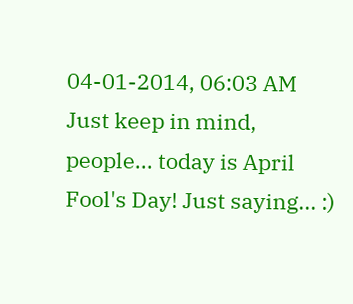04-01-2014, 06:03 AM
Just keep in mind, people... today is April Fool's Day! Just saying... :)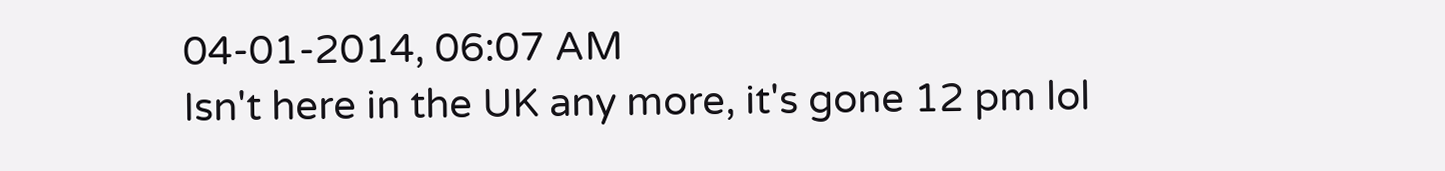04-01-2014, 06:07 AM
Isn't here in the UK any more, it's gone 12 pm lol